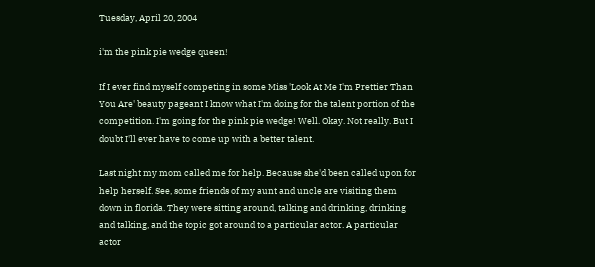Tuesday, April 20, 2004

i'm the pink pie wedge queen!

If I ever find myself competing in some Miss 'Look At Me I'm Prettier Than You Are' beauty pageant I know what I'm doing for the talent portion of the competition. I'm going for the pink pie wedge! Well. Okay. Not really. But I doubt I'll ever have to come up with a better talent.

Last night my mom called me for help. Because she'd been called upon for help herself. See, some friends of my aunt and uncle are visiting them down in florida. They were sitting around, talking and drinking, drinking and talking, and the topic got around to a particular actor. A particular actor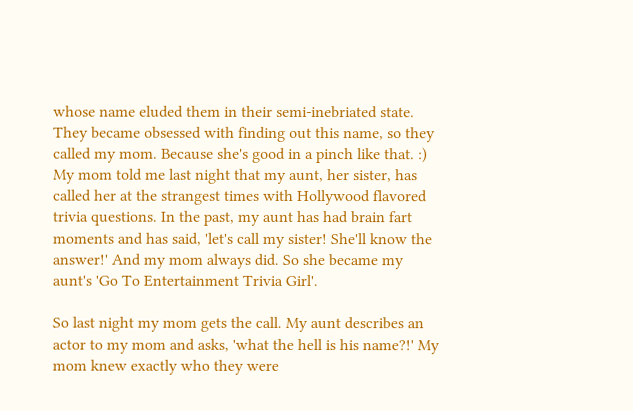whose name eluded them in their semi-inebriated state. They became obsessed with finding out this name, so they called my mom. Because she's good in a pinch like that. :) My mom told me last night that my aunt, her sister, has called her at the strangest times with Hollywood flavored trivia questions. In the past, my aunt has had brain fart moments and has said, 'let's call my sister! She'll know the answer!' And my mom always did. So she became my aunt's 'Go To Entertainment Trivia Girl'.

So last night my mom gets the call. My aunt describes an actor to my mom and asks, 'what the hell is his name?!' My mom knew exactly who they were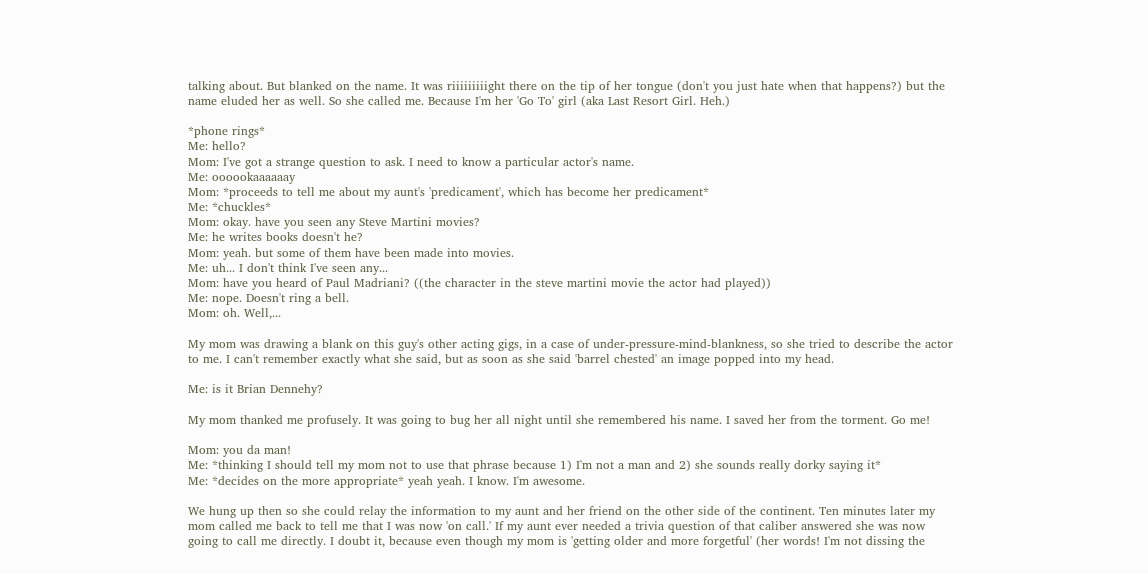talking about. But blanked on the name. It was riiiiiiiiight there on the tip of her tongue (don't you just hate when that happens?) but the name eluded her as well. So she called me. Because I'm her 'Go To' girl (aka Last Resort Girl. Heh.)

*phone rings*
Me: hello?
Mom: I've got a strange question to ask. I need to know a particular actor's name.
Me: oooookaaaaaay
Mom: *proceeds to tell me about my aunt's 'predicament', which has become her predicament*
Me: *chuckles*
Mom: okay. have you seen any Steve Martini movies?
Me: he writes books doesn't he?
Mom: yeah. but some of them have been made into movies.
Me: uh... I don't think I've seen any...
Mom: have you heard of Paul Madriani? ((the character in the steve martini movie the actor had played))
Me: nope. Doesn't ring a bell.
Mom: oh. Well,...

My mom was drawing a blank on this guy's other acting gigs, in a case of under-pressure-mind-blankness, so she tried to describe the actor to me. I can't remember exactly what she said, but as soon as she said 'barrel chested' an image popped into my head.

Me: is it Brian Dennehy?

My mom thanked me profusely. It was going to bug her all night until she remembered his name. I saved her from the torment. Go me!

Mom: you da man!
Me: *thinking I should tell my mom not to use that phrase because 1) I'm not a man and 2) she sounds really dorky saying it*
Me: *decides on the more appropriate* yeah yeah. I know. I'm awesome.

We hung up then so she could relay the information to my aunt and her friend on the other side of the continent. Ten minutes later my mom called me back to tell me that I was now 'on call.' If my aunt ever needed a trivia question of that caliber answered she was now going to call me directly. I doubt it, because even though my mom is 'getting older and more forgetful' (her words! I'm not dissing the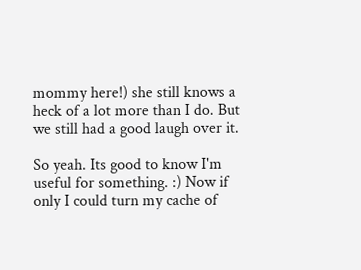mommy here!) she still knows a heck of a lot more than I do. But we still had a good laugh over it.

So yeah. Its good to know I'm useful for something. :) Now if only I could turn my cache of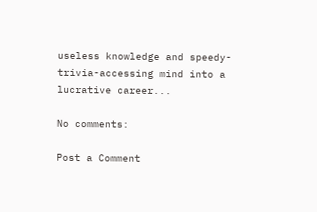useless knowledge and speedy-trivia-accessing mind into a lucrative career...

No comments:

Post a Comment